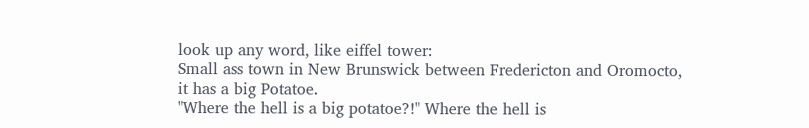look up any word, like eiffel tower:
Small ass town in New Brunswick between Fredericton and Oromocto, it has a big Potatoe.
"Where the hell is a big potatoe?!" Where the hell is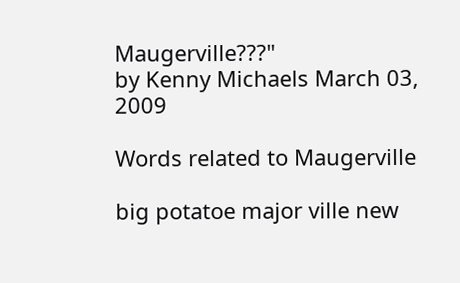Maugerville???"
by Kenny Michaels March 03, 2009

Words related to Maugerville

big potatoe major ville new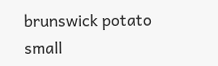brunswick potato small